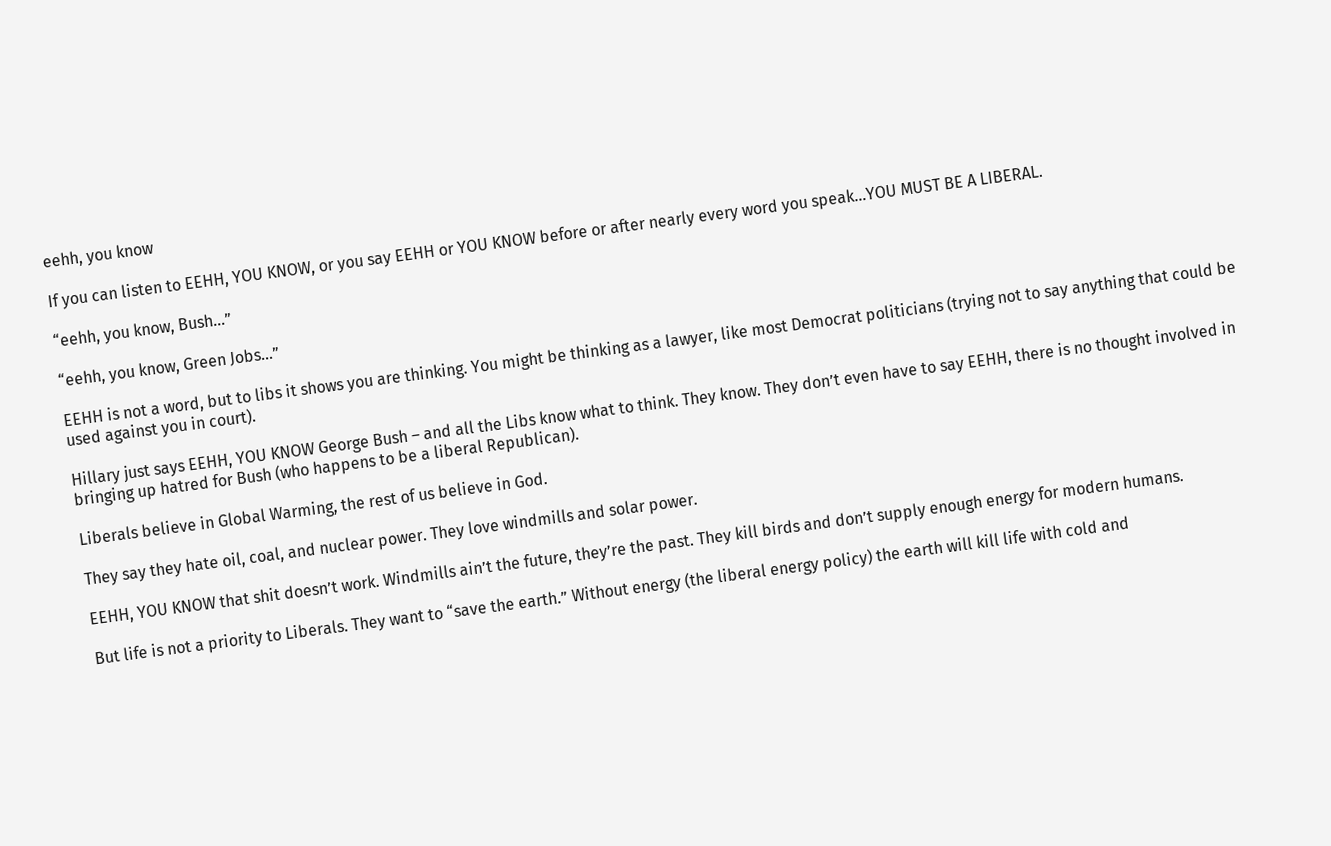eehh, you know

If you can listen to EEHH, YOU KNOW, or you say EEHH or YOU KNOW before or after nearly every word you speak…YOU MUST BE A LIBERAL.

“eehh, you know, Bush…”

“eehh, you know, Green Jobs…”

EEHH is not a word, but to libs it shows you are thinking. You might be thinking as a lawyer, like most Democrat politicians (trying not to say anything that could be used against you in court).

Hillary just says EEHH, YOU KNOW George Bush – and all the Libs know what to think. They know. They don’t even have to say EEHH, there is no thought involved in bringing up hatred for Bush (who happens to be a liberal Republican).

Liberals believe in Global Warming, the rest of us believe in God.

They say they hate oil, coal, and nuclear power. They love windmills and solar power.

EEHH, YOU KNOW that shit doesn’t work. Windmills ain’t the future, they’re the past. They kill birds and don’t supply enough energy for modern humans.

But life is not a priority to Liberals. They want to “save the earth.” Without energy (the liberal energy policy) the earth will kill life with cold and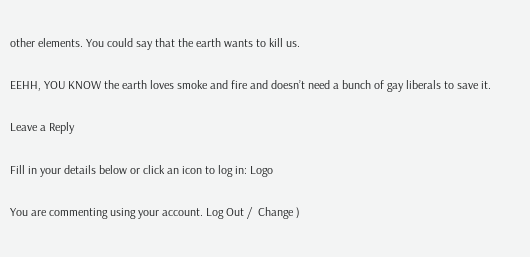other elements. You could say that the earth wants to kill us.

EEHH, YOU KNOW the earth loves smoke and fire and doesn’t need a bunch of gay liberals to save it.

Leave a Reply

Fill in your details below or click an icon to log in: Logo

You are commenting using your account. Log Out /  Change )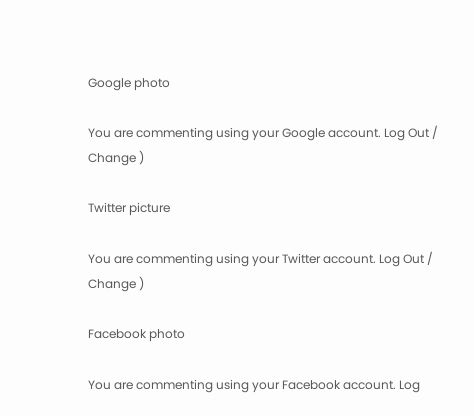Google photo

You are commenting using your Google account. Log Out /  Change )

Twitter picture

You are commenting using your Twitter account. Log Out /  Change )

Facebook photo

You are commenting using your Facebook account. Log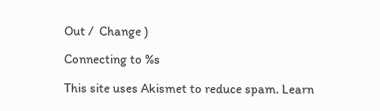Out /  Change )

Connecting to %s

This site uses Akismet to reduce spam. Learn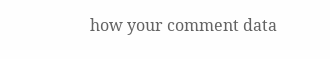how your comment data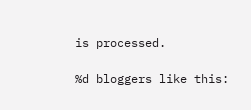is processed.

%d bloggers like this: